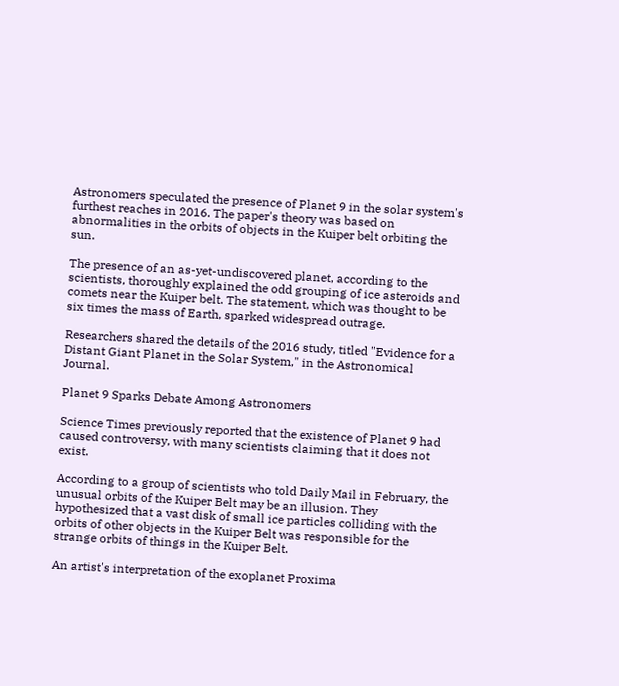Astronomers speculated the presence of Planet 9 in the solar system's furthest reaches in 2016. The paper's theory was based on abnormalities in the orbits of objects in the Kuiper belt orbiting the sun.

The presence of an as-yet-undiscovered planet, according to the scientists, thoroughly explained the odd grouping of ice asteroids and comets near the Kuiper belt. The statement, which was thought to be six times the mass of Earth, sparked widespread outrage.

Researchers shared the details of the 2016 study, titled "Evidence for a Distant Giant Planet in the Solar System," in the Astronomical Journal.

Planet 9 Sparks Debate Among Astronomers

Science Times previously reported that the existence of Planet 9 had caused controversy, with many scientists claiming that it does not exist.

According to a group of scientists who told Daily Mail in February, the unusual orbits of the Kuiper Belt may be an illusion. They hypothesized that a vast disk of small ice particles colliding with the orbits of other objects in the Kuiper Belt was responsible for the strange orbits of things in the Kuiper Belt.

An artist's interpretation of the exoplanet Proxima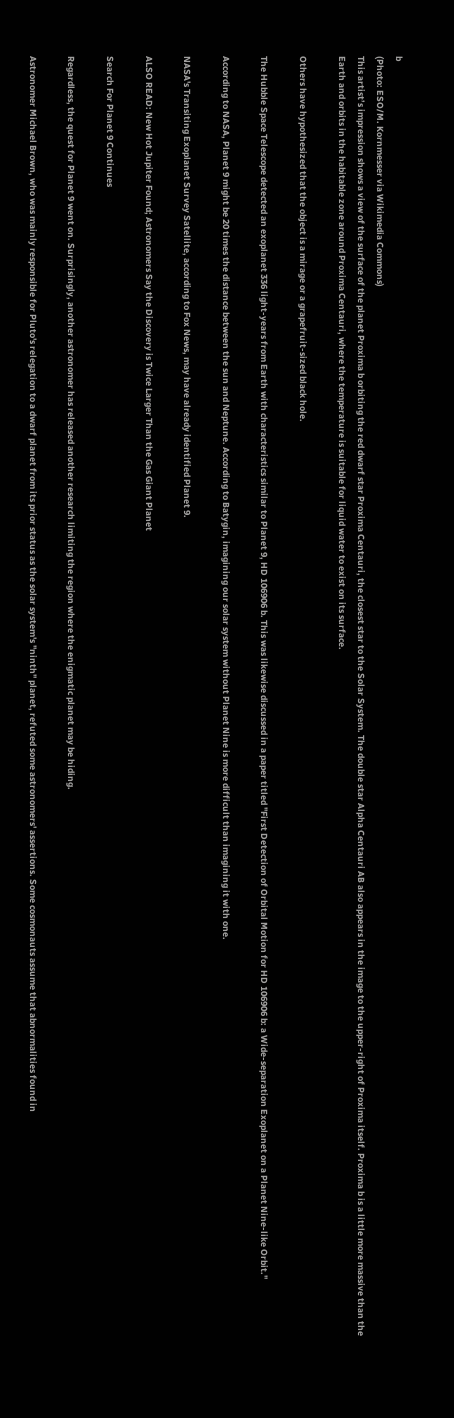b
(Photo: ESO/M. Kornmesser via Wikimedia Commons)
This artist’s impression shows a view of the surface of the planet Proxima b orbiting the red dwarf star Proxima Centauri, the closest star to the Solar System. The double star Alpha Centauri AB also appears in the image to the upper-right of Proxima itself. Proxima b is a little more massive than the Earth and orbits in the habitable zone around Proxima Centauri, where the temperature is suitable for liquid water to exist on its surface.

Others have hypothesized that the object is a mirage or a grapefruit-sized black hole.

The Hubble Space Telescope detected an exoplanet 336 light-years from Earth with characteristics similar to Planet 9, HD 106906 b. This was likewise discussed in a paper titled "First Detection of Orbital Motion for HD 106906 b: a Wide-separation Exoplanet on a Planet Nine-like Orbit."

According to NASA, Planet 9 might be 20 times the distance between the sun and Neptune. According to Batygin, imagining our solar system without Planet Nine is more difficult than imagining it with one.

NASA's Transiting Exoplanet Survey Satellite, according to Fox News, may have already identified Planet 9.

ALSO READ: New Hot Jupiter Found; Astronomers Say the Discovery is Twice Larger Than the Gas Giant Planet

Search For Planet 9 Continues

Regardless, the quest for Planet 9 went on. Surprisingly, another astronomer has released another research limiting the region where the enigmatic planet may be hiding.

Astronomer Michael Brown, who was mainly responsible for Pluto's relegation to a dwarf planet from its prior status as the solar system's "ninth" planet, refuted some astronomers' assertions. Some cosmonauts assume that abnormalities found in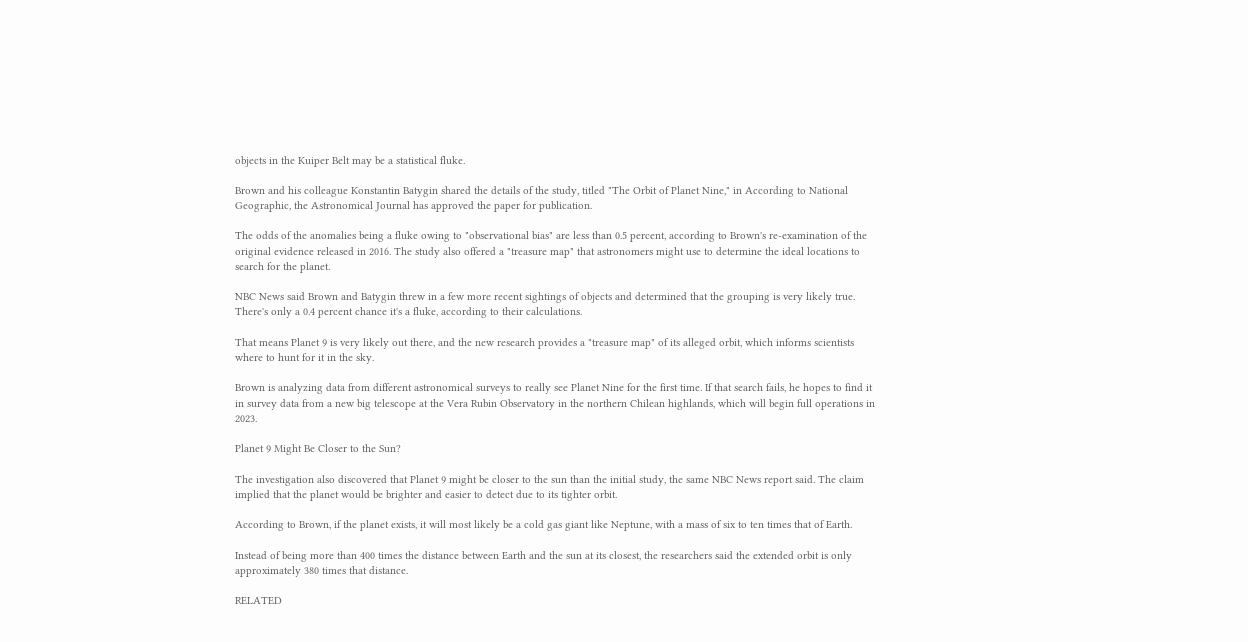objects in the Kuiper Belt may be a statistical fluke.

Brown and his colleague Konstantin Batygin shared the details of the study, titled "The Orbit of Planet Nine," in According to National Geographic, the Astronomical Journal has approved the paper for publication.

The odds of the anomalies being a fluke owing to "observational bias" are less than 0.5 percent, according to Brown's re-examination of the original evidence released in 2016. The study also offered a "treasure map" that astronomers might use to determine the ideal locations to search for the planet.

NBC News said Brown and Batygin threw in a few more recent sightings of objects and determined that the grouping is very likely true. There's only a 0.4 percent chance it's a fluke, according to their calculations.

That means Planet 9 is very likely out there, and the new research provides a "treasure map" of its alleged orbit, which informs scientists where to hunt for it in the sky.

Brown is analyzing data from different astronomical surveys to really see Planet Nine for the first time. If that search fails, he hopes to find it in survey data from a new big telescope at the Vera Rubin Observatory in the northern Chilean highlands, which will begin full operations in 2023.

Planet 9 Might Be Closer to the Sun?

The investigation also discovered that Planet 9 might be closer to the sun than the initial study, the same NBC News report said. The claim implied that the planet would be brighter and easier to detect due to its tighter orbit.

According to Brown, if the planet exists, it will most likely be a cold gas giant like Neptune, with a mass of six to ten times that of Earth.

Instead of being more than 400 times the distance between Earth and the sun at its closest, the researchers said the extended orbit is only approximately 380 times that distance.

RELATED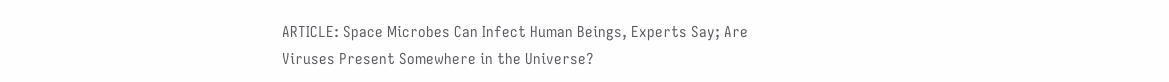ARTICLE: Space Microbes Can Infect Human Beings, Experts Say; Are Viruses Present Somewhere in the Universe?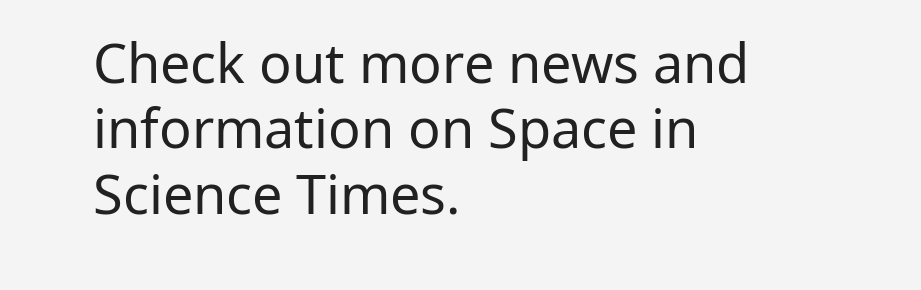Check out more news and information on Space in Science Times.